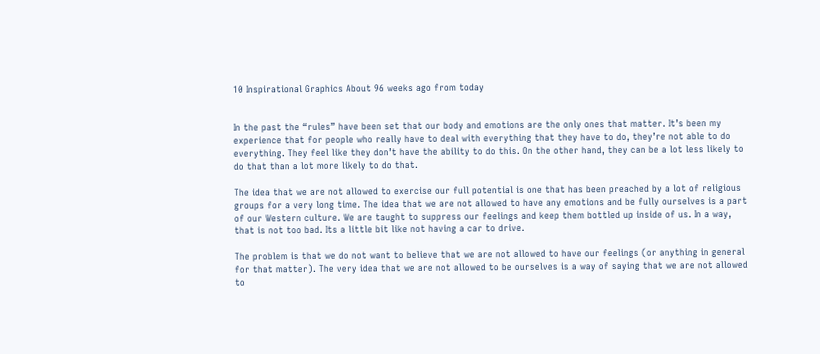10 Inspirational Graphics About 96 weeks ago from today


In the past the “rules” have been set that our body and emotions are the only ones that matter. It’s been my experience that for people who really have to deal with everything that they have to do, they’re not able to do everything. They feel like they don’t have the ability to do this. On the other hand, they can be a lot less likely to do that than a lot more likely to do that.

The idea that we are not allowed to exercise our full potential is one that has been preached by a lot of religious groups for a very long time. The idea that we are not allowed to have any emotions and be fully ourselves is a part of our Western culture. We are taught to suppress our feelings and keep them bottled up inside of us. In a way, that is not too bad. Its a little bit like not having a car to drive.

The problem is that we do not want to believe that we are not allowed to have our feelings (or anything in general for that matter). The very idea that we are not allowed to be ourselves is a way of saying that we are not allowed to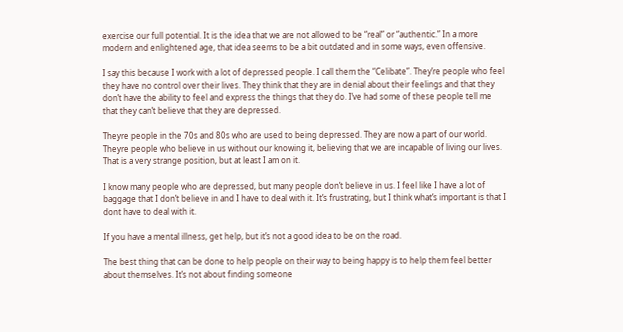exercise our full potential. It is the idea that we are not allowed to be “real” or “authentic.” In a more modern and enlightened age, that idea seems to be a bit outdated and in some ways, even offensive.

I say this because I work with a lot of depressed people. I call them the “Celibate”. They’re people who feel they have no control over their lives. They think that they are in denial about their feelings and that they don’t have the ability to feel and express the things that they do. I’ve had some of these people tell me that they can’t believe that they are depressed.

Theyre people in the 70s and 80s who are used to being depressed. They are now a part of our world. Theyre people who believe in us without our knowing it, believing that we are incapable of living our lives. That is a very strange position, but at least I am on it.

I know many people who are depressed, but many people don’t believe in us. I feel like I have a lot of baggage that I don’t believe in and I have to deal with it. It’s frustrating, but I think what’s important is that I dont have to deal with it.

If you have a mental illness, get help, but it’s not a good idea to be on the road.

The best thing that can be done to help people on their way to being happy is to help them feel better about themselves. It’s not about finding someone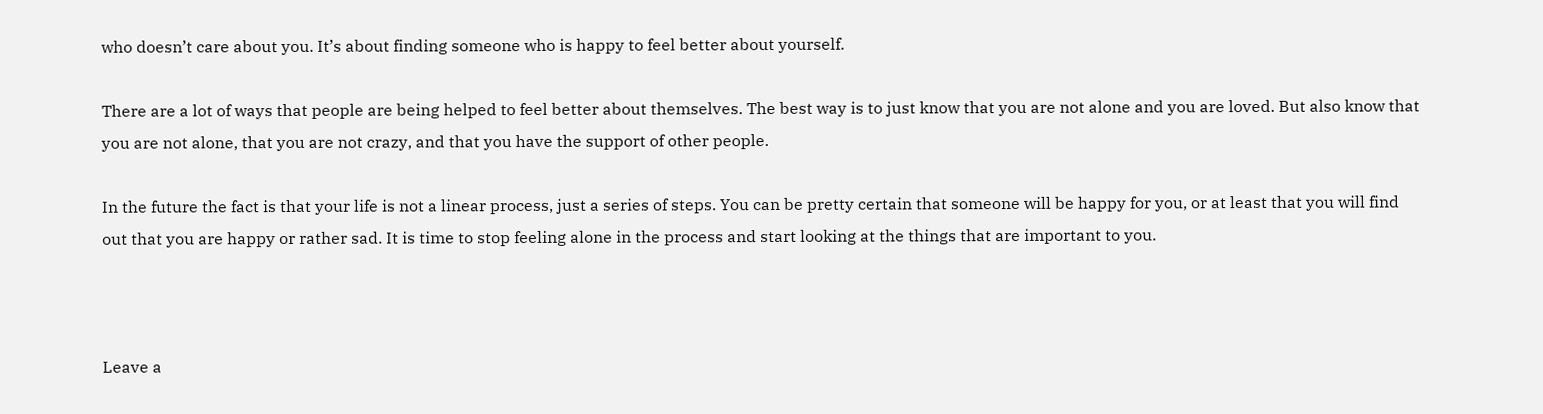who doesn’t care about you. It’s about finding someone who is happy to feel better about yourself.

There are a lot of ways that people are being helped to feel better about themselves. The best way is to just know that you are not alone and you are loved. But also know that you are not alone, that you are not crazy, and that you have the support of other people.

In the future the fact is that your life is not a linear process, just a series of steps. You can be pretty certain that someone will be happy for you, or at least that you will find out that you are happy or rather sad. It is time to stop feeling alone in the process and start looking at the things that are important to you.



Leave a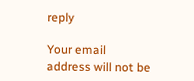reply

Your email address will not be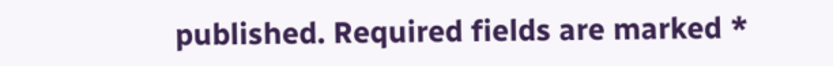published. Required fields are marked *